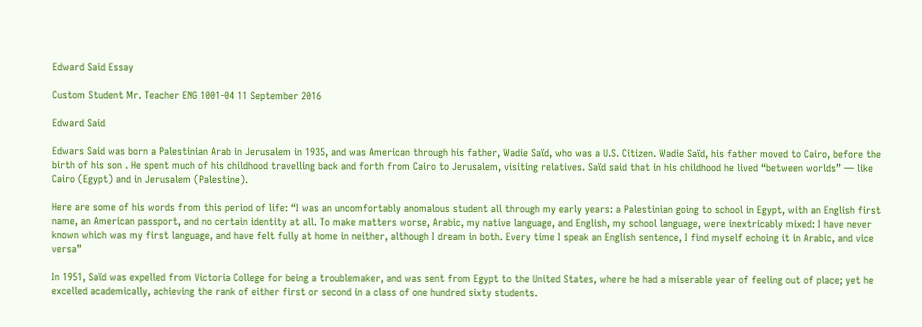Edward Said Essay

Custom Student Mr. Teacher ENG 1001-04 11 September 2016

Edward Said

Edwars Said was born a Palestinian Arab in Jerusalem in 1935, and was American through his father, Wadie Saïd, who was a U.S. Citizen. Wadie Saïd, his father moved to Cairo, before the birth of his son . He spent much of his childhood travelling back and forth from Cairo to Jerusalem, visiting relatives. Saïd said that in his childhood he lived “between worlds” — like Cairo (Egypt) and in Jerusalem (Palestine).

Here are some of his words from this period of life: “I was an uncomfortably anomalous student all through my early years: a Palestinian going to school in Egypt, with an English first name, an American passport, and no certain identity at all. To make matters worse, Arabic, my native language, and English, my school language, were inextricably mixed: I have never known which was my first language, and have felt fully at home in neither, although I dream in both. Every time I speak an English sentence, I find myself echoing it in Arabic, and vice versa”

In 1951, Saïd was expelled from Victoria College for being a troublemaker, and was sent from Egypt to the United States, where he had a miserable year of feeling out of place; yet he excelled academically, achieving the rank of either first or second in a class of one hundred sixty students.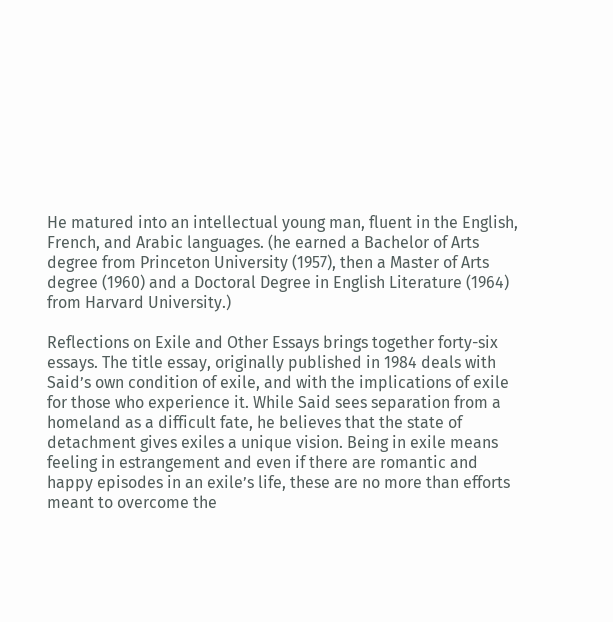He matured into an intellectual young man, fluent in the English, French, and Arabic languages. (he earned a Bachelor of Arts degree from Princeton University (1957), then a Master of Arts degree (1960) and a Doctoral Degree in English Literature (1964) from Harvard University.)

Reflections on Exile and Other Essays brings together forty-six essays. The title essay, originally published in 1984 deals with Said’s own condition of exile, and with the implications of exile for those who experience it. While Said sees separation from a homeland as a difficult fate, he believes that the state of detachment gives exiles a unique vision. Being in exile means feeling in estrangement and even if there are romantic and happy episodes in an exile’s life, these are no more than efforts meant to overcome the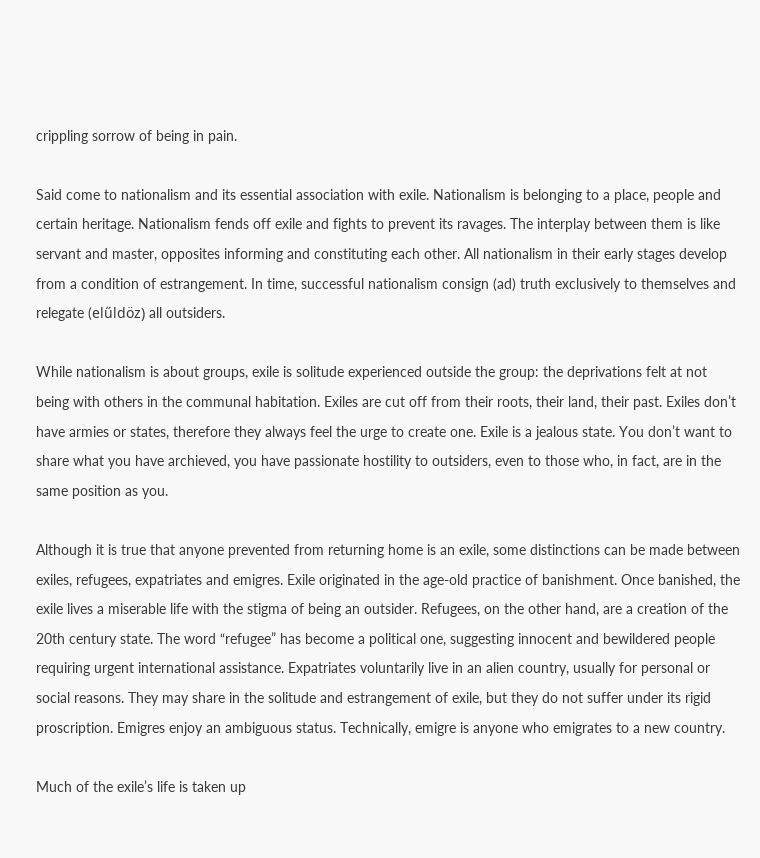crippling sorrow of being in pain.

Said come to nationalism and its essential association with exile. Nationalism is belonging to a place, people and certain heritage. Nationalism fends off exile and fights to prevent its ravages. The interplay between them is like servant and master, opposites informing and constituting each other. All nationalism in their early stages develop from a condition of estrangement. In time, successful nationalism consign (ad) truth exclusively to themselves and relegate (elűldöz) all outsiders.

While nationalism is about groups, exile is solitude experienced outside the group: the deprivations felt at not being with others in the communal habitation. Exiles are cut off from their roots, their land, their past. Exiles don’t have armies or states, therefore they always feel the urge to create one. Exile is a jealous state. You don’t want to share what you have archieved, you have passionate hostility to outsiders, even to those who, in fact, are in the same position as you.

Although it is true that anyone prevented from returning home is an exile, some distinctions can be made between exiles, refugees, expatriates and emigres. Exile originated in the age-old practice of banishment. Once banished, the exile lives a miserable life with the stigma of being an outsider. Refugees, on the other hand, are a creation of the 20th century state. The word “refugee” has become a political one, suggesting innocent and bewildered people requiring urgent international assistance. Expatriates voluntarily live in an alien country, usually for personal or social reasons. They may share in the solitude and estrangement of exile, but they do not suffer under its rigid proscription. Emigres enjoy an ambiguous status. Technically, emigre is anyone who emigrates to a new country.

Much of the exile’s life is taken up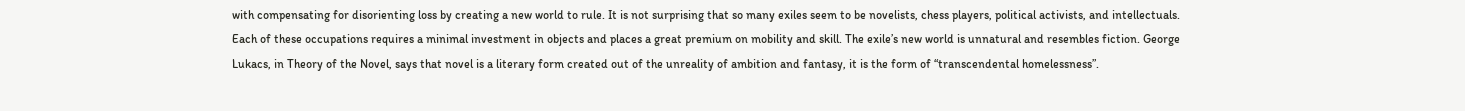with compensating for disorienting loss by creating a new world to rule. It is not surprising that so many exiles seem to be novelists, chess players, political activists, and intellectuals. Each of these occupations requires a minimal investment in objects and places a great premium on mobility and skill. The exile’s new world is unnatural and resembles fiction. George Lukacs, in Theory of the Novel, says that novel is a literary form created out of the unreality of ambition and fantasy, it is the form of “transcendental homelessness”.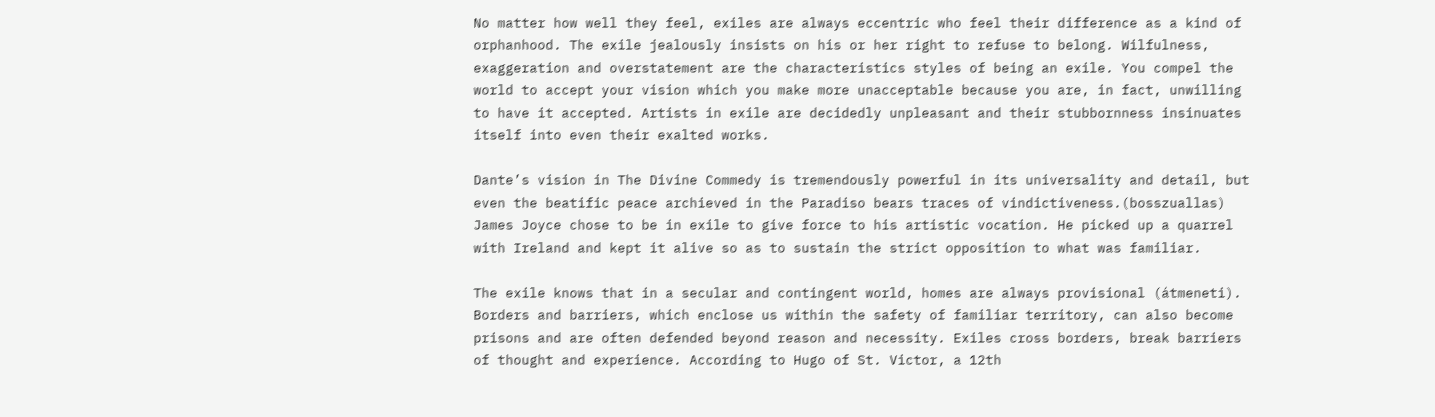No matter how well they feel, exiles are always eccentric who feel their difference as a kind of orphanhood. The exile jealously insists on his or her right to refuse to belong. Wilfulness, exaggeration and overstatement are the characteristics styles of being an exile. You compel the world to accept your vision which you make more unacceptable because you are, in fact, unwilling to have it accepted. Artists in exile are decidedly unpleasant and their stubbornness insinuates itself into even their exalted works.

Dante’s vision in The Divine Commedy is tremendously powerful in its universality and detail, but even the beatific peace archieved in the Paradiso bears traces of vindictiveness.(bosszuallas) James Joyce chose to be in exile to give force to his artistic vocation. He picked up a quarrel with Ireland and kept it alive so as to sustain the strict opposition to what was familiar.

The exile knows that in a secular and contingent world, homes are always provisional (átmeneti). Borders and barriers, which enclose us within the safety of familiar territory, can also become prisons and are often defended beyond reason and necessity. Exiles cross borders, break barriers of thought and experience. According to Hugo of St. Victor, a 12th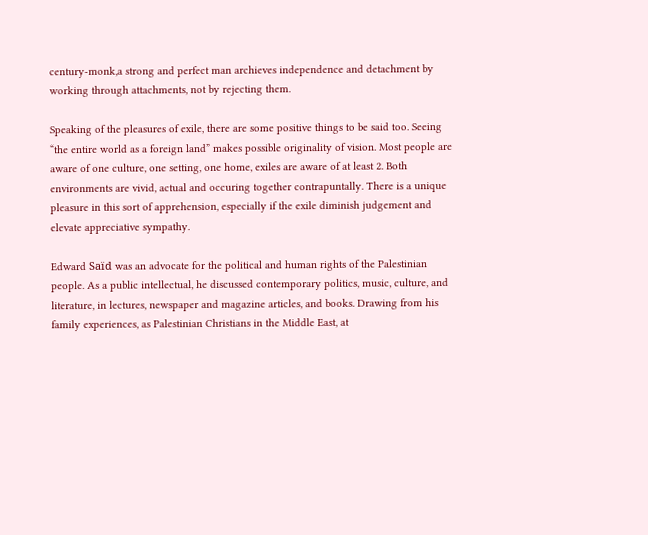century-monk,a strong and perfect man archieves independence and detachment by working through attachments, not by rejecting them.

Speaking of the pleasures of exile, there are some positive things to be said too. Seeing “the entire world as a foreign land” makes possible originality of vision. Most people are aware of one culture, one setting, one home, exiles are aware of at least 2. Both environments are vivid, actual and occuring together contrapuntally. There is a unique pleasure in this sort of apprehension, especially if the exile diminish judgement and elevate appreciative sympathy.

Edward Saïd was an advocate for the political and human rights of the Palestinian people. As a public intellectual, he discussed contemporary politics, music, culture, and literature, in lectures, newspaper and magazine articles, and books. Drawing from his family experiences, as Palestinian Christians in the Middle East, at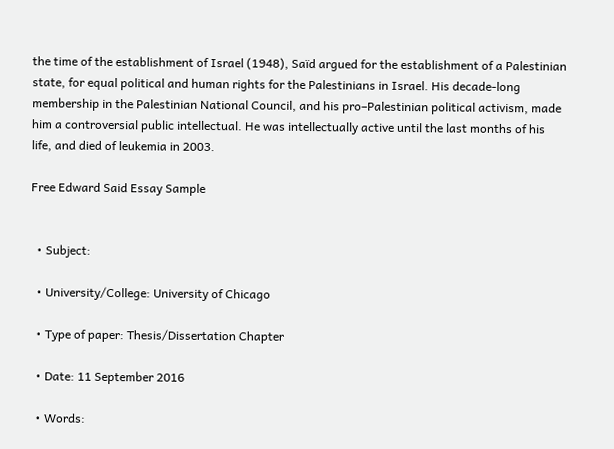the time of the establishment of Israel (1948), Saïd argued for the establishment of a Palestinian state, for equal political and human rights for the Palestinians in Israel. His decade-long membership in the Palestinian National Council, and his pro–Palestinian political activism, made him a controversial public intellectual. He was intellectually active until the last months of his life, and died of leukemia in 2003.

Free Edward Said Essay Sample


  • Subject:

  • University/College: University of Chicago

  • Type of paper: Thesis/Dissertation Chapter

  • Date: 11 September 2016

  • Words: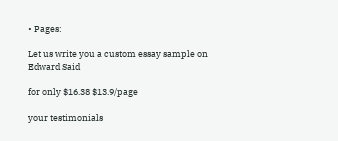• Pages:

Let us write you a custom essay sample on Edward Said

for only $16.38 $13.9/page

your testimonials